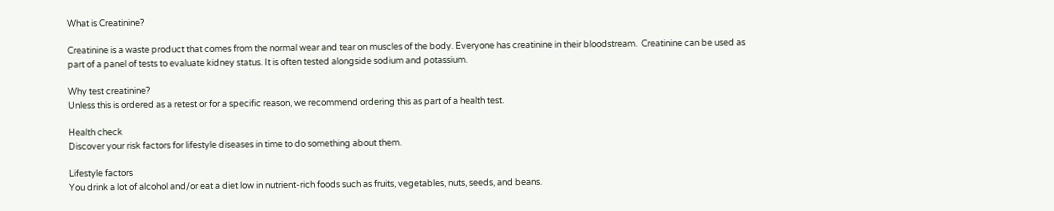What is Creatinine?

Creatinine is a waste product that comes from the normal wear and tear on muscles of the body. Everyone has creatinine in their bloodstream.  Creatinine can be used as part of a panel of tests to evaluate kidney status. It is often tested alongside sodium and potassium.

Why test creatinine?
Unless this is ordered as a retest or for a specific reason, we recommend ordering this as part of a health test.

Health check
Discover your risk factors for lifestyle diseases in time to do something about them.

Lifestyle factors
You drink a lot of alcohol and/or eat a diet low in nutrient-rich foods such as fruits, vegetables, nuts, seeds, and beans.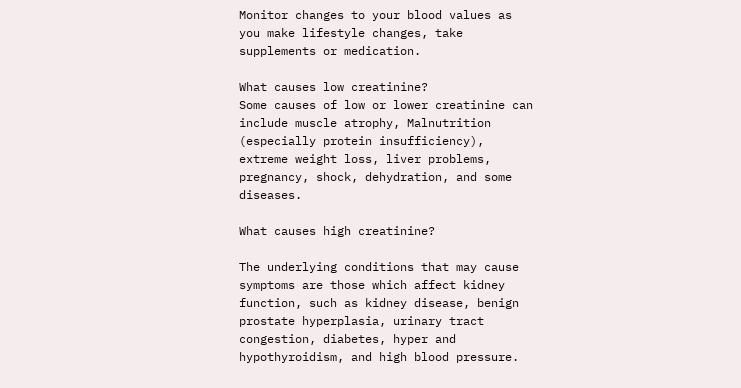Monitor changes to your blood values as you make lifestyle changes, take supplements or medication.

What causes low creatinine?
Some causes of low or lower creatinine can include muscle atrophy, Malnutrition (especially protein insufficiency), extreme weight loss, liver problems, pregnancy, shock, dehydration, and some diseases.

What causes high creatinine?

The underlying conditions that may cause symptoms are those which affect kidney function, such as kidney disease, benign prostate hyperplasia, urinary tract congestion, diabetes, hyper and hypothyroidism, and high blood pressure.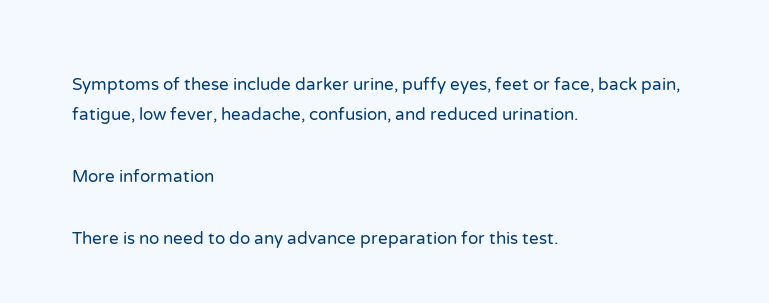Symptoms of these include darker urine, puffy eyes, feet or face, back pain, fatigue, low fever, headache, confusion, and reduced urination.

More information

There is no need to do any advance preparation for this test.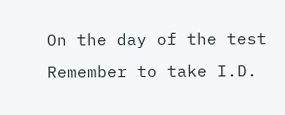On the day of the test
Remember to take I.D.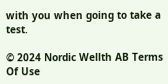with you when going to take a test.

© 2024 Nordic Wellth AB Terms Of Use